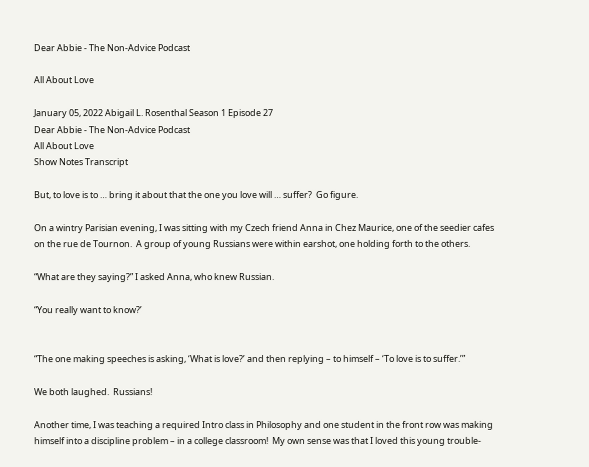Dear Abbie - The Non-Advice Podcast

All About Love

January 05, 2022 Abigail L. Rosenthal Season 1 Episode 27
Dear Abbie - The Non-Advice Podcast
All About Love
Show Notes Transcript

But, to love is to … bring it about that the one you love will … suffer?  Go figure.

On a wintry Parisian evening, I was sitting with my Czech friend Anna in Chez Maurice, one of the seedier cafes on the rue de Tournon.  A group of young Russians were within earshot, one holding forth to the others.

“What are they saying?” I asked Anna, who knew Russian.

“You really want to know?’


“The one making speeches is asking, ‘What is love?’ and then replying – to himself – ‘To love is to suffer.’”

We both laughed.  Russians!

Another time, I was teaching a required Intro class in Philosophy and one student in the front row was making himself into a discipline problem – in a college classroom!  My own sense was that I loved this young trouble-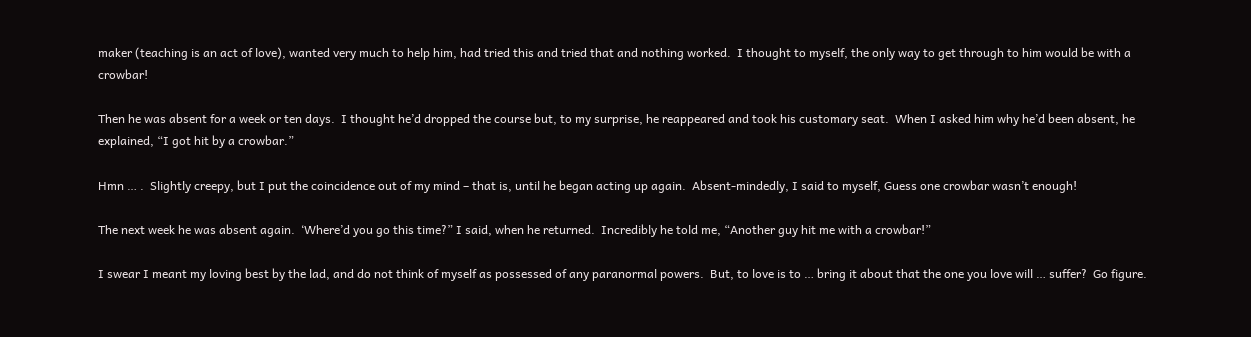maker (teaching is an act of love), wanted very much to help him, had tried this and tried that and nothing worked.  I thought to myself, the only way to get through to him would be with a crowbar!

Then he was absent for a week or ten days.  I thought he’d dropped the course but, to my surprise, he reappeared and took his customary seat.  When I asked him why he’d been absent, he explained, “I got hit by a crowbar.”

Hmn … .  Slightly creepy, but I put the coincidence out of my mind – that is, until he began acting up again.  Absent-mindedly, I said to myself, Guess one crowbar wasn’t enough!

The next week he was absent again.  ‘Where’d you go this time?” I said, when he returned.  Incredibly he told me, “Another guy hit me with a crowbar!”

I swear I meant my loving best by the lad, and do not think of myself as possessed of any paranormal powers.  But, to love is to … bring it about that the one you love will … suffer?  Go figure.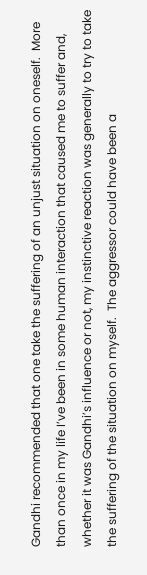Gandhi recommended that one take the suffering of an unjust situation on oneself.  More than once in my life I’ve been in some human interaction that caused me to suffer and, whether it was Gandhi’s influence or not, my instinctive reaction was generally to try to take the suffering of the situation on myself.  The aggressor could have been a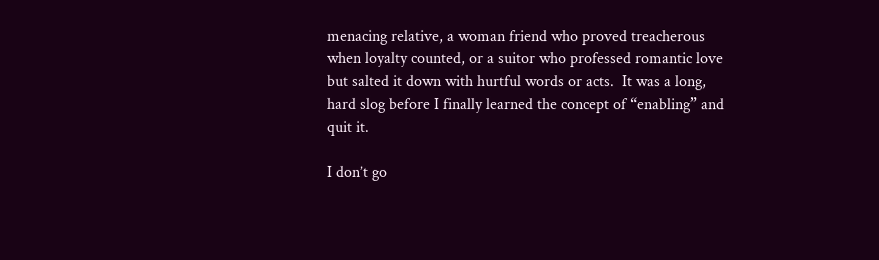menacing relative, a woman friend who proved treacherous when loyalty counted, or a suitor who professed romantic love but salted it down with hurtful words or acts.  It was a long, hard slog before I finally learned the concept of “enabling” and quit it.

I don’t go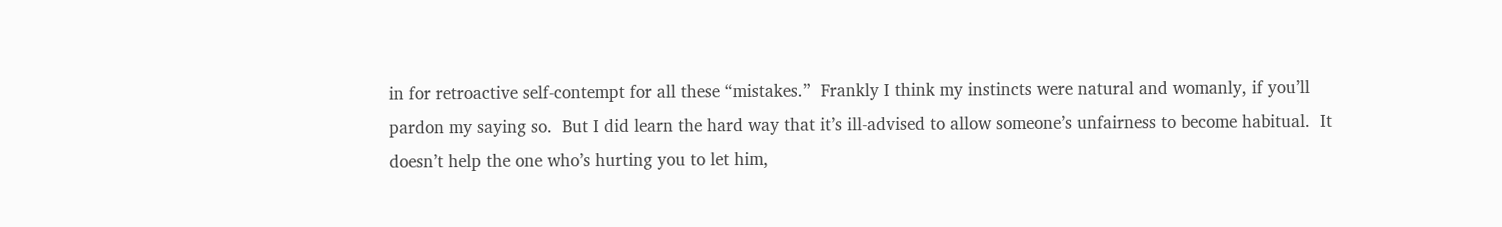in for retroactive self-contempt for all these “mistakes.”  Frankly I think my instincts were natural and womanly, if you’ll pardon my saying so.  But I did learn the hard way that it’s ill-advised to allow someone’s unfairness to become habitual.  It doesn’t help the one who’s hurting you to let him,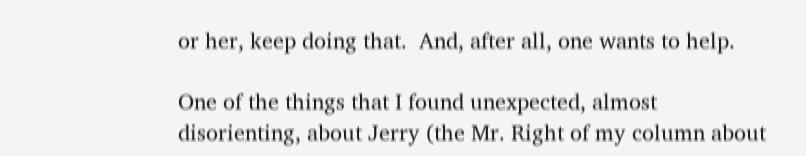or her, keep doing that.  And, after all, one wants to help.

One of the things that I found unexpected, almost disorienting, about Jerry (the Mr. Right of my column about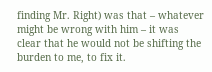finding Mr. Right) was that – whatever might be wrong with him – it was clear that he would not be shifting the burden to me, to fix it.